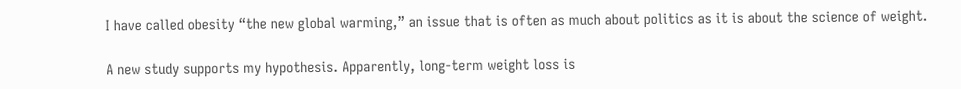I have called obesity “the new global warming,” an issue that is often as much about politics as it is about the science of weight.

A new study supports my hypothesis. Apparently, long-term weight loss is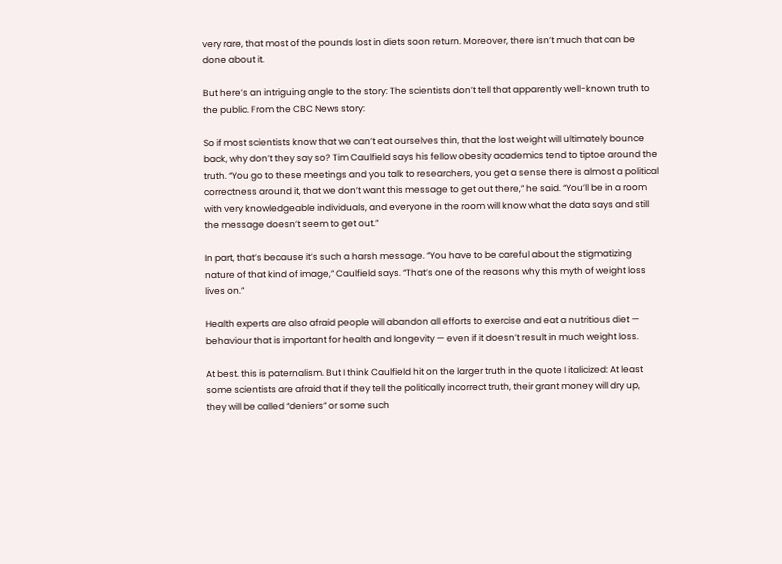very rare, that most of the pounds lost in diets soon return. Moreover, there isn’t much that can be done about it.

But here’s an intriguing angle to the story: The scientists don’t tell that apparently well-known truth to the public. From the CBC News story:

So if most scientists know that we can’t eat ourselves thin, that the lost weight will ultimately bounce back, why don’t they say so? Tim Caulfield says his fellow obesity academics tend to tiptoe around the truth. “You go to these meetings and you talk to researchers, you get a sense there is almost a political correctness around it, that we don’t want this message to get out there,” he said. “You’ll be in a room with very knowledgeable individuals, and everyone in the room will know what the data says and still the message doesn’t seem to get out.”

In part, that’s because it’s such a harsh message. “You have to be careful about the stigmatizing nature of that kind of image,” Caulfield says. “That’s one of the reasons why this myth of weight loss lives on.”

Health experts are also afraid people will abandon all efforts to exercise and eat a nutritious diet — behaviour that is important for health and longevity — even if it doesn’t result in much weight loss.

At best. this is paternalism. But I think Caulfield hit on the larger truth in the quote I italicized: At least some scientists are afraid that if they tell the politically incorrect truth, their grant money will dry up, they will be called “deniers” or some such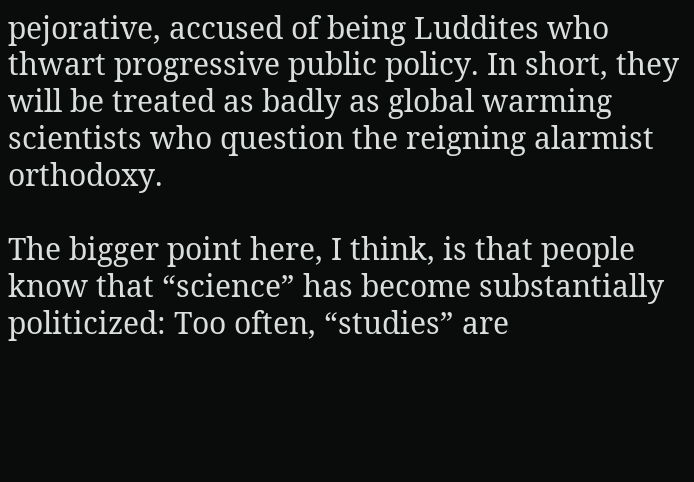pejorative, accused of being Luddites who thwart progressive public policy. In short, they will be treated as badly as global warming scientists who question the reigning alarmist orthodoxy.

The bigger point here, I think, is that people know that “science” has become substantially politicized: Too often, “studies” are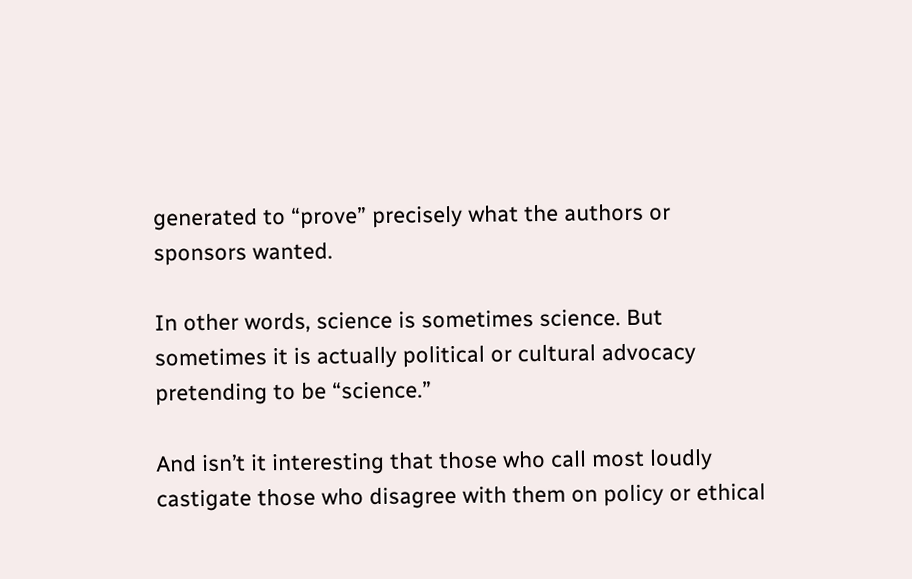generated to “prove” precisely what the authors or sponsors wanted.

In other words, science is sometimes science. But sometimes it is actually political or cultural advocacy pretending to be “science.”

And isn’t it interesting that those who call most loudly castigate those who disagree with them on policy or ethical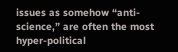issues as somehow “anti-science,” are often the most hyper-political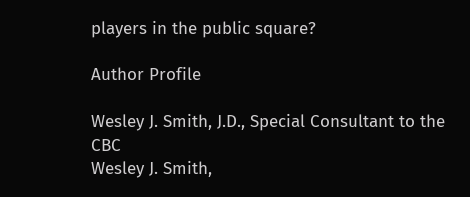players in the public square?

Author Profile

Wesley J. Smith, J.D., Special Consultant to the CBC
Wesley J. Smith,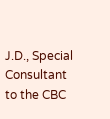J.D., Special Consultant to the CBC